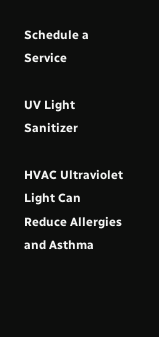Schedule a Service

UV Light Sanitizer

HVAC Ultraviolet Light Can Reduce Allergies and Asthma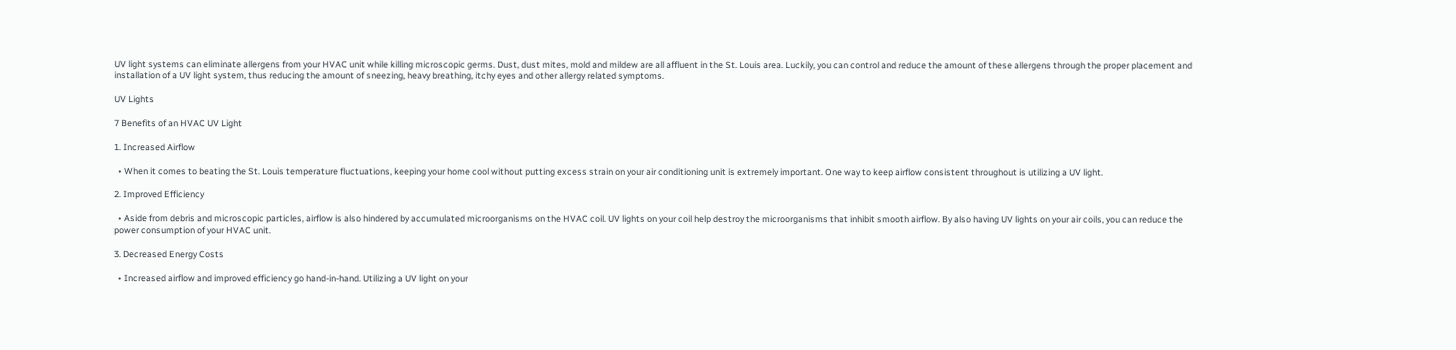UV light systems can eliminate allergens from your HVAC unit while killing microscopic germs. Dust, dust mites, mold and mildew are all affluent in the St. Louis area. Luckily, you can control and reduce the amount of these allergens through the proper placement and installation of a UV light system, thus reducing the amount of sneezing, heavy breathing, itchy eyes and other allergy related symptoms.

UV Lights

7 Benefits of an HVAC UV Light

1. Increased Airflow

  • When it comes to beating the St. Louis temperature fluctuations, keeping your home cool without putting excess strain on your air conditioning unit is extremely important. One way to keep airflow consistent throughout is utilizing a UV light.

2. Improved Efficiency

  • Aside from debris and microscopic particles, airflow is also hindered by accumulated microorganisms on the HVAC coil. UV lights on your coil help destroy the microorganisms that inhibit smooth airflow. By also having UV lights on your air coils, you can reduce the power consumption of your HVAC unit.

3. Decreased Energy Costs

  • Increased airflow and improved efficiency go hand-in-hand. Utilizing a UV light on your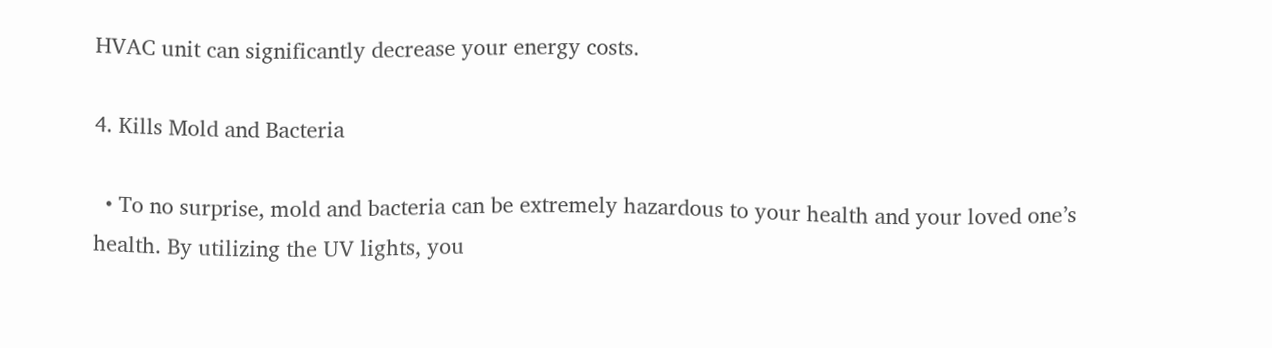HVAC unit can significantly decrease your energy costs.

4. Kills Mold and Bacteria

  • To no surprise, mold and bacteria can be extremely hazardous to your health and your loved one’s health. By utilizing the UV lights, you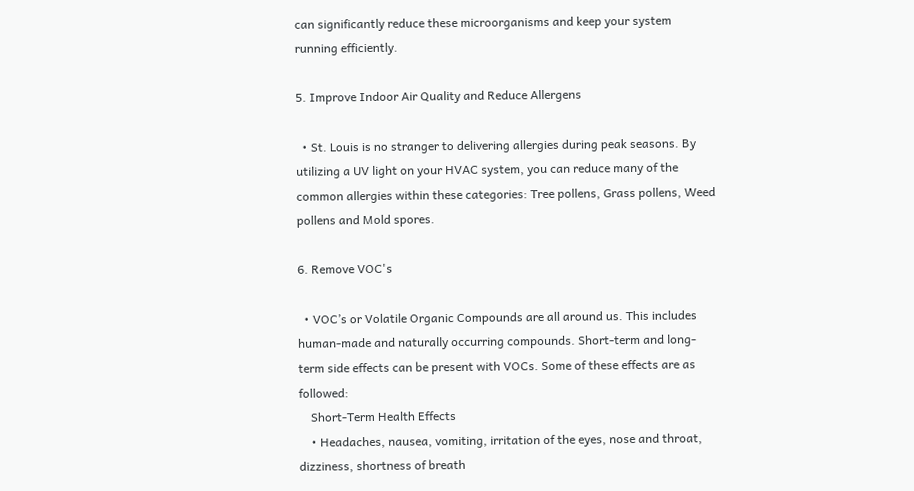can significantly reduce these microorganisms and keep your system running efficiently.

5. Improve Indoor Air Quality and Reduce Allergens

  • St. Louis is no stranger to delivering allergies during peak seasons. By utilizing a UV light on your HVAC system, you can reduce many of the common allergies within these categories: Tree pollens, Grass pollens, Weed pollens and Mold spores.

6. Remove VOC's

  • VOC’s or Volatile Organic Compounds are all around us. This includes human-made and naturally occurring compounds. Short-term and long-term side effects can be present with VOCs. Some of these effects are as followed:
    Short-Term Health Effects
    • Headaches, nausea, vomiting, irritation of the eyes, nose and throat, dizziness, shortness of breath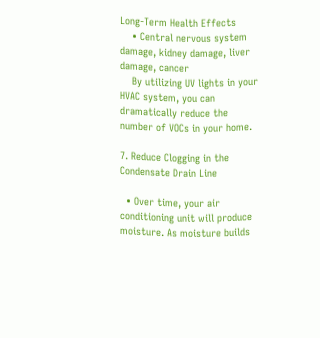Long-Term Health Effects
    • Central nervous system damage, kidney damage, liver damage, cancer
    By utilizing UV lights in your HVAC system, you can dramatically reduce the number of VOCs in your home.

7. Reduce Clogging in the Condensate Drain Line

  • Over time, your air conditioning unit will produce moisture. As moisture builds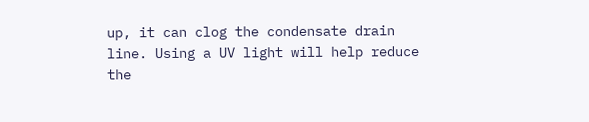up, it can clog the condensate drain line. Using a UV light will help reduce the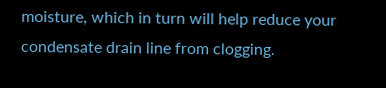moisture, which in turn will help reduce your condensate drain line from clogging.